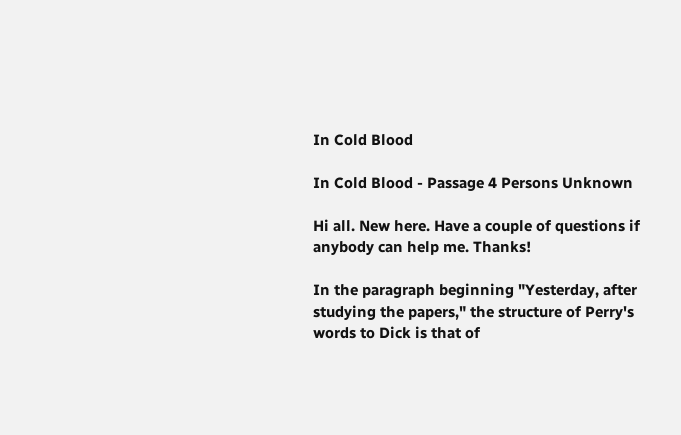In Cold Blood

In Cold Blood - Passage 4 Persons Unknown

Hi all. New here. Have a couple of questions if anybody can help me. Thanks!

In the paragraph beginning "Yesterday, after studying the papers," the structure of Perry's words to Dick is that of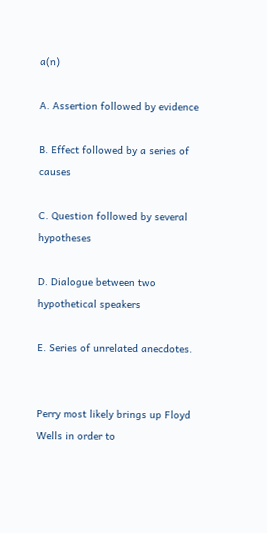a(n)

A. Assertion followed by evidence

B. Effect followed by a series of causes

C. Question followed by several hypotheses

D. Dialogue between two hypothetical speakers

E. Series of unrelated anecdotes.


Perry most likely brings up Floyd Wells in order to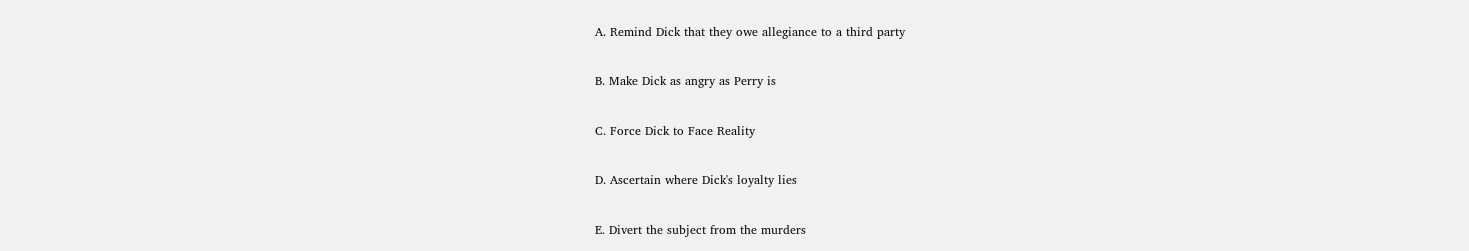A. Remind Dick that they owe allegiance to a third party

B. Make Dick as angry as Perry is

C. Force Dick to Face Reality

D. Ascertain where Dick's loyalty lies

E. Divert the subject from the murders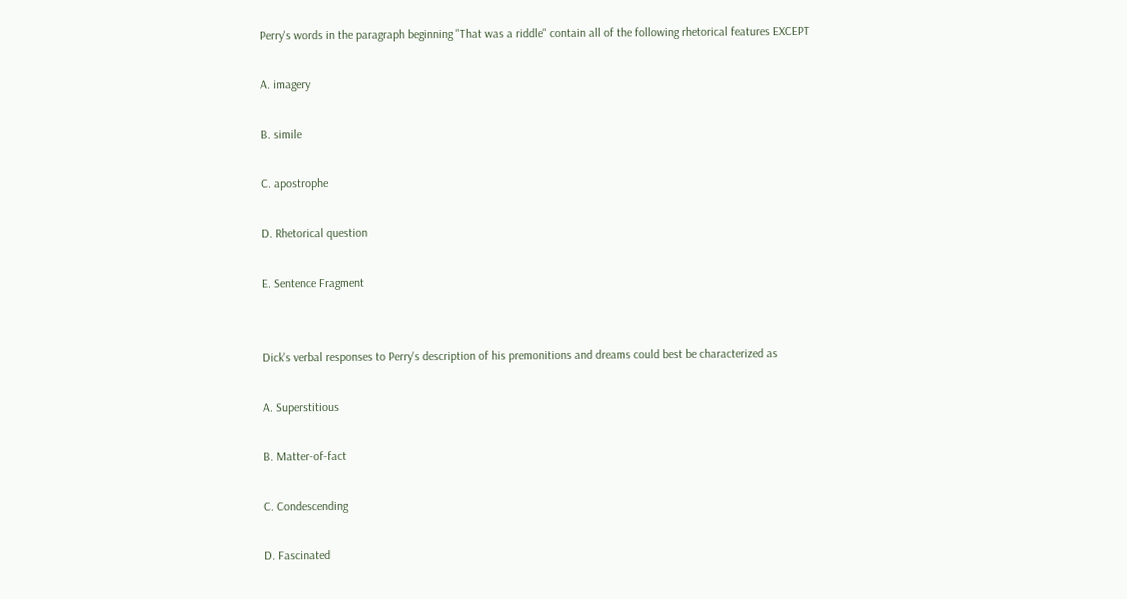Perry's words in the paragraph beginning "That was a riddle" contain all of the following rhetorical features EXCEPT

A. imagery

B. simile

C. apostrophe

D. Rhetorical question

E. Sentence Fragment


Dick's verbal responses to Perry's description of his premonitions and dreams could best be characterized as

A. Superstitious

B. Matter-of-fact

C. Condescending

D. Fascinated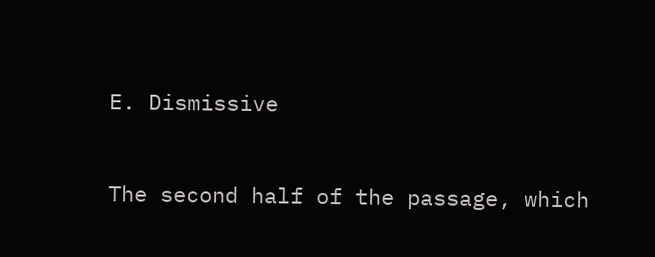E. Dismissive


The second half of the passage, which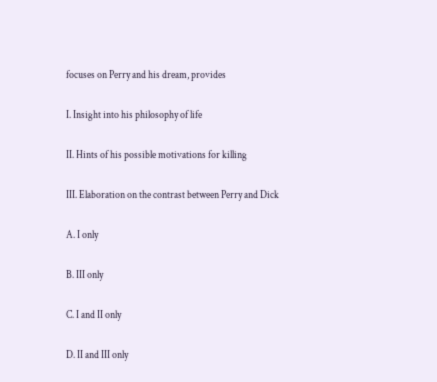focuses on Perry and his dream, provides

I. Insight into his philosophy of life

II. Hints of his possible motivations for killing

III. Elaboration on the contrast between Perry and Dick

A. I only

B. III only

C. I and II only

D. II and III only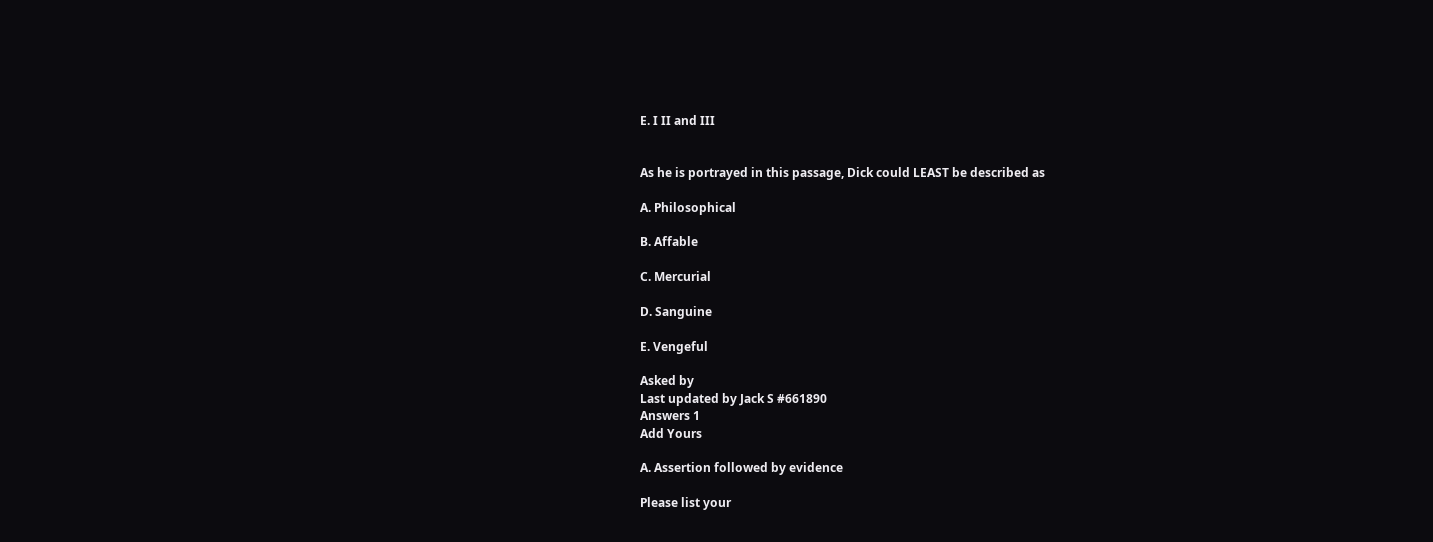E. I II and III


As he is portrayed in this passage, Dick could LEAST be described as

A. Philosophical

B. Affable

C. Mercurial

D. Sanguine

E. Vengeful

Asked by
Last updated by Jack S #661890
Answers 1
Add Yours

A. Assertion followed by evidence

Please list your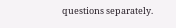questions separately.